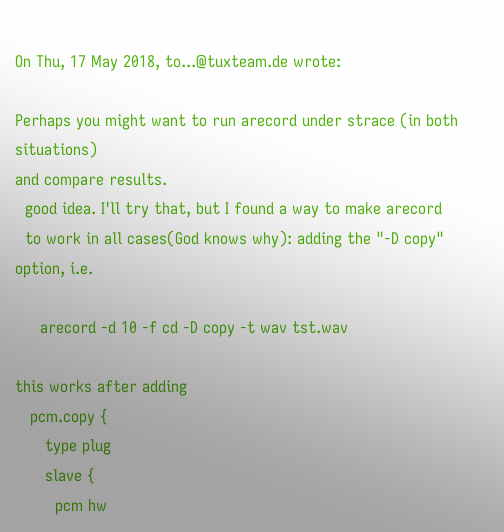On Thu, 17 May 2018, to...@tuxteam.de wrote:

Perhaps you might want to run arecord under strace (in both situations)
and compare results.
  good idea. I'll try that, but I found a way to make arecord
  to work in all cases(God knows why): adding the "-D copy" option, i.e.

     arecord -d 10 -f cd -D copy -t wav tst.wav

this works after adding
   pcm.copy {
      type plug
      slave {
        pcm hw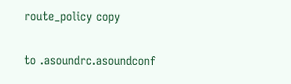route_policy copy

to .asoundrc.asoundconf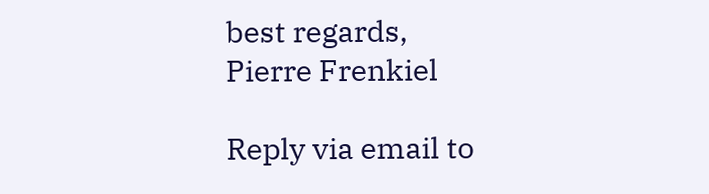best regards,
Pierre Frenkiel

Reply via email to